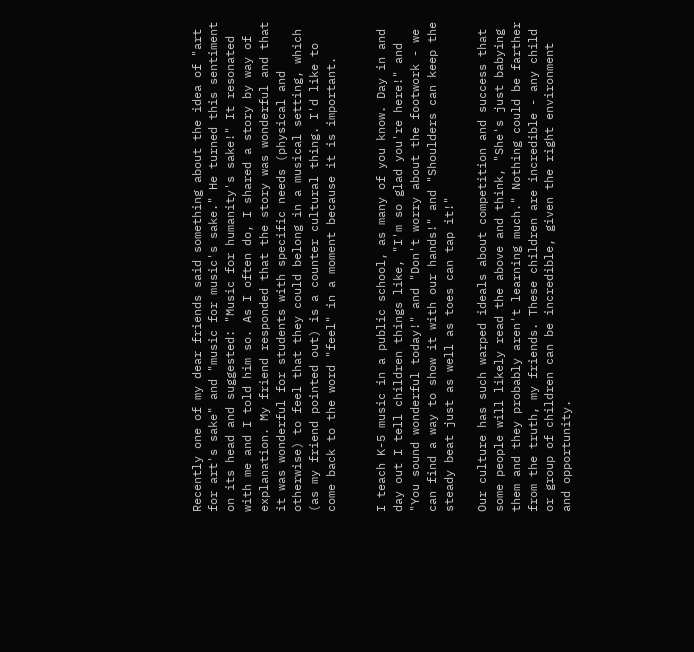Recently one of my dear friends said something about the idea of "art for art's sake" and "music for music's sake." He turned this sentiment on its head and suggested: "Music for humanity's sake!" It resonated with me and I told him so. As I often do, I shared a story by way of explanation. My friend responded that the story was wonderful and that it was wonderful for students with specific needs (physical and otherwise) to feel that they could belong in a musical setting, which (as my friend pointed out) is a counter cultural thing. I'd like to come back to the word "feel" in a moment because it is important.


I teach K-5 music in a public school, as many of you know. Day in and day out I tell children things like, "I'm so glad you're here!" and "You sound wonderful today!" and "Don't worry about the footwork - we can find a way to show it with our hands!" and "Shoulders can keep the steady beat just as well as toes can tap it!"

Our culture has such warped ideals about competition and success that some people will likely read the above and think, "She's just babying them and they probably aren't learning much." Nothing could be farther from the truth, my friends. These children are incredible - any child or group of children can be incredible, given the right environment and opportunity.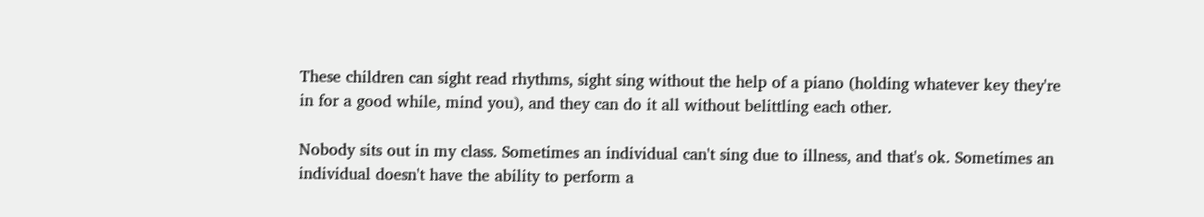These children can sight read rhythms, sight sing without the help of a piano (holding whatever key they're in for a good while, mind you), and they can do it all without belittling each other.

Nobody sits out in my class. Sometimes an individual can't sing due to illness, and that's ok. Sometimes an individual doesn't have the ability to perform a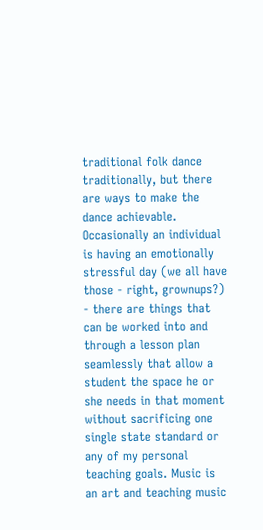traditional folk dance traditionally, but there are ways to make the dance achievable. Occasionally an individual is having an emotionally stressful day (we all have those - right, grownups?) - there are things that can be worked into and through a lesson plan seamlessly that allow a student the space he or she needs in that moment without sacrificing one single state standard or any of my personal teaching goals. Music is an art and teaching music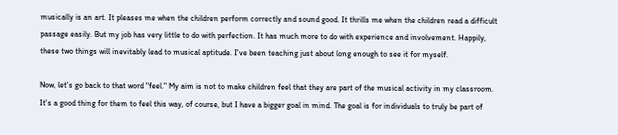musically is an art. It pleases me when the children perform correctly and sound good. It thrills me when the children read a difficult passage easily. But my job has very little to do with perfection. It has much more to do with experience and involvement. Happily, these two things will inevitably lead to musical aptitude. I've been teaching just about long enough to see it for myself.

Now, let's go back to that word "feel." My aim is not to make children feel that they are part of the musical activity in my classroom. It's a good thing for them to feel this way, of course, but I have a bigger goal in mind. The goal is for individuals to truly be part of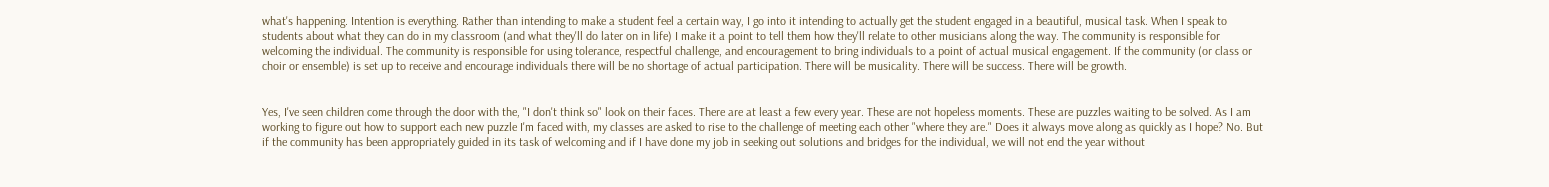what's happening. Intention is everything. Rather than intending to make a student feel a certain way, I go into it intending to actually get the student engaged in a beautiful, musical task. When I speak to students about what they can do in my classroom (and what they'll do later on in life) I make it a point to tell them how they'll relate to other musicians along the way. The community is responsible for welcoming the individual. The community is responsible for using tolerance, respectful challenge, and encouragement to bring individuals to a point of actual musical engagement. If the community (or class or choir or ensemble) is set up to receive and encourage individuals there will be no shortage of actual participation. There will be musicality. There will be success. There will be growth.


Yes, I've seen children come through the door with the, "I don't think so" look on their faces. There are at least a few every year. These are not hopeless moments. These are puzzles waiting to be solved. As I am working to figure out how to support each new puzzle I'm faced with, my classes are asked to rise to the challenge of meeting each other "where they are." Does it always move along as quickly as I hope? No. But if the community has been appropriately guided in its task of welcoming and if I have done my job in seeking out solutions and bridges for the individual, we will not end the year without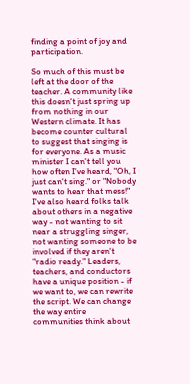finding a point of joy and participation.

So much of this must be left at the door of the teacher. A community like this doesn't just spring up from nothing in our Western climate. It has become counter cultural to suggest that singing is for everyone. As a music minister I can't tell you how often I've heard, "Oh, I just can't sing." or "Nobody wants to hear that mess!" I've also heard folks talk about others in a negative way - not wanting to sit near a struggling singer, not wanting someone to be involved if they aren't "radio ready." Leaders, teachers, and conductors have a unique position - if we want to, we can rewrite the script. We can change the way entire communities think about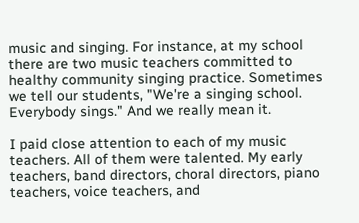music and singing. For instance, at my school there are two music teachers committed to healthy community singing practice. Sometimes we tell our students, "We're a singing school. Everybody sings." And we really mean it.

I paid close attention to each of my music teachers. All of them were talented. My early teachers, band directors, choral directors, piano teachers, voice teachers, and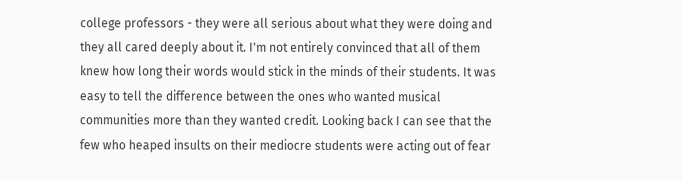college professors - they were all serious about what they were doing and they all cared deeply about it. I'm not entirely convinced that all of them knew how long their words would stick in the minds of their students. It was easy to tell the difference between the ones who wanted musical communities more than they wanted credit. Looking back I can see that the few who heaped insults on their mediocre students were acting out of fear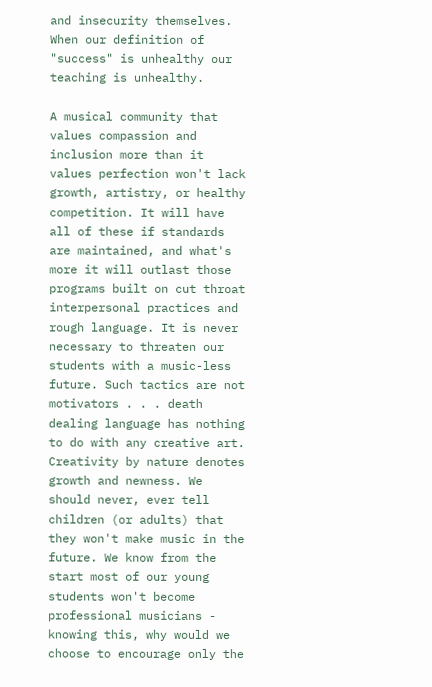and insecurity themselves. When our definition of "success" is unhealthy our teaching is unhealthy.

A musical community that values compassion and inclusion more than it values perfection won't lack growth, artistry, or healthy competition. It will have all of these if standards are maintained, and what's more it will outlast those programs built on cut throat interpersonal practices and rough language. It is never necessary to threaten our students with a music-less future. Such tactics are not motivators . . . death dealing language has nothing to do with any creative art. Creativity by nature denotes growth and newness. We should never, ever tell children (or adults) that they won't make music in the future. We know from the start most of our young students won't become professional musicians - knowing this, why would we choose to encourage only the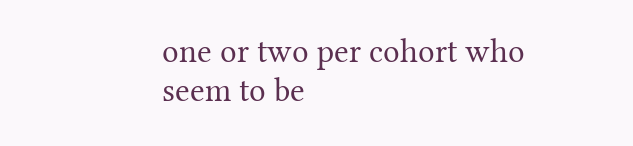one or two per cohort who seem to be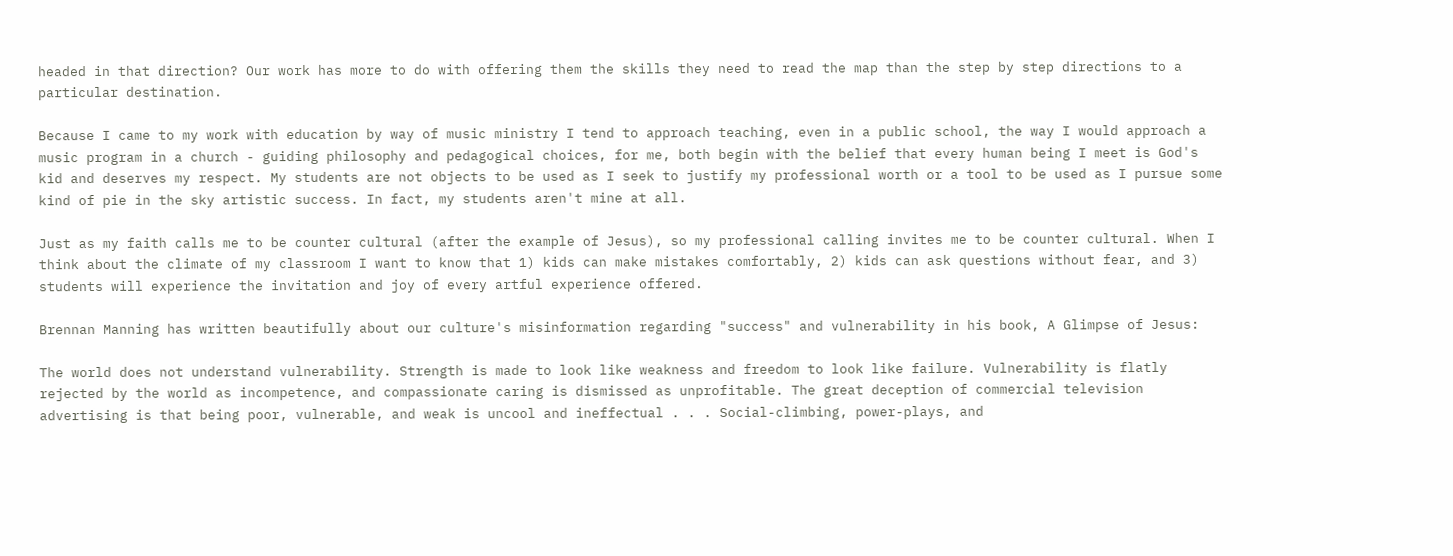headed in that direction? Our work has more to do with offering them the skills they need to read the map than the step by step directions to a particular destination.

Because I came to my work with education by way of music ministry I tend to approach teaching, even in a public school, the way I would approach a music program in a church - guiding philosophy and pedagogical choices, for me, both begin with the belief that every human being I meet is God's kid and deserves my respect. My students are not objects to be used as I seek to justify my professional worth or a tool to be used as I pursue some kind of pie in the sky artistic success. In fact, my students aren't mine at all.

Just as my faith calls me to be counter cultural (after the example of Jesus), so my professional calling invites me to be counter cultural. When I think about the climate of my classroom I want to know that 1) kids can make mistakes comfortably, 2) kids can ask questions without fear, and 3) students will experience the invitation and joy of every artful experience offered.

Brennan Manning has written beautifully about our culture's misinformation regarding "success" and vulnerability in his book, A Glimpse of Jesus:

The world does not understand vulnerability. Strength is made to look like weakness and freedom to look like failure. Vulnerability is flatly rejected by the world as incompetence, and compassionate caring is dismissed as unprofitable. The great deception of commercial television advertising is that being poor, vulnerable, and weak is uncool and ineffectual . . . Social-climbing, power-plays, and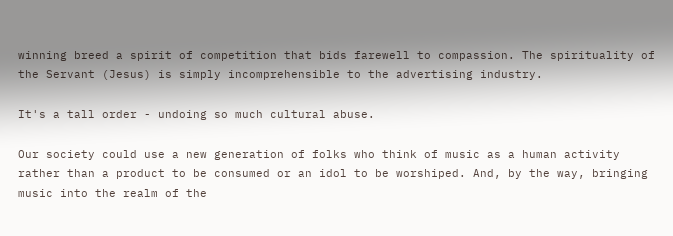winning breed a spirit of competition that bids farewell to compassion. The spirituality of the Servant (Jesus) is simply incomprehensible to the advertising industry.

It's a tall order - undoing so much cultural abuse.

Our society could use a new generation of folks who think of music as a human activity rather than a product to be consumed or an idol to be worshiped. And, by the way, bringing music into the realm of the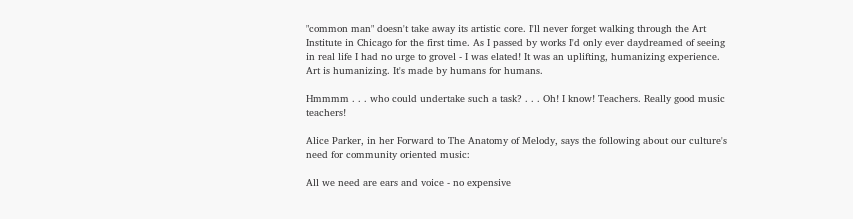"common man" doesn't take away its artistic core. I'll never forget walking through the Art Institute in Chicago for the first time. As I passed by works I'd only ever daydreamed of seeing in real life I had no urge to grovel - I was elated! It was an uplifting, humanizing experience. Art is humanizing. It's made by humans for humans.

Hmmmm . . . who could undertake such a task? . . . Oh! I know! Teachers. Really good music teachers!

Alice Parker, in her Forward to The Anatomy of Melody, says the following about our culture's need for community oriented music:

All we need are ears and voice - no expensive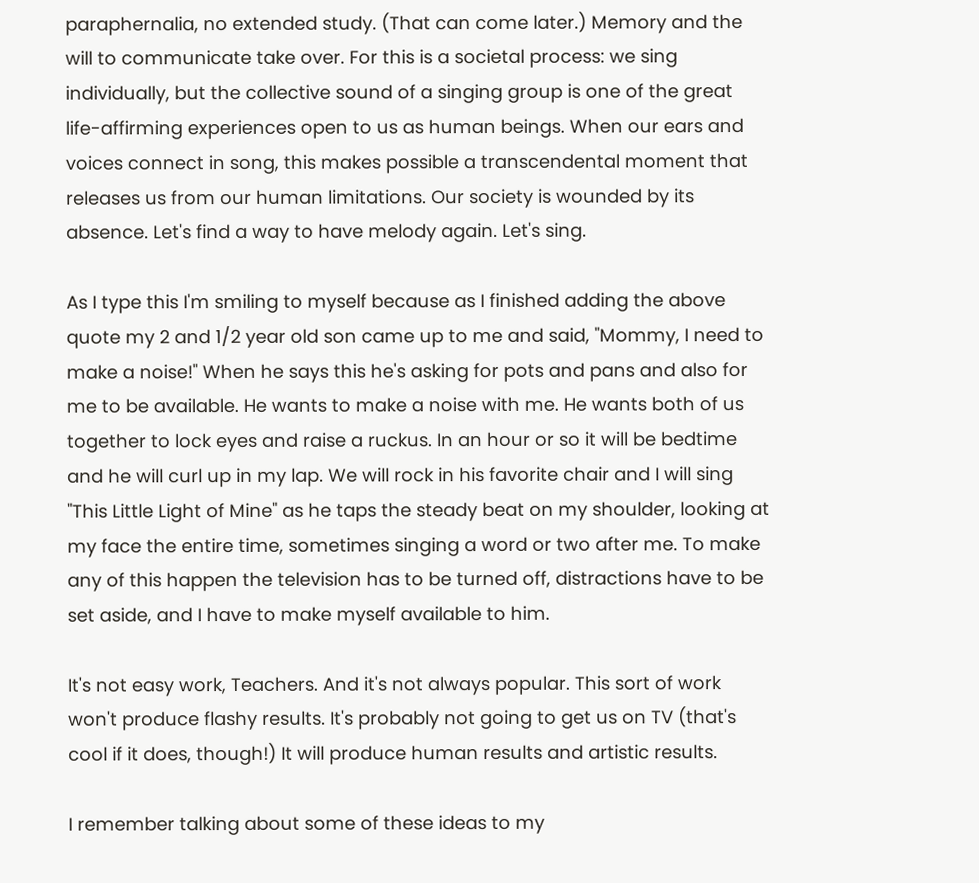paraphernalia, no extended study. (That can come later.) Memory and the will to communicate take over. For this is a societal process: we sing individually, but the collective sound of a singing group is one of the great life-affirming experiences open to us as human beings. When our ears and voices connect in song, this makes possible a transcendental moment that releases us from our human limitations. Our society is wounded by its absence. Let's find a way to have melody again. Let's sing.

As I type this I'm smiling to myself because as I finished adding the above quote my 2 and 1/2 year old son came up to me and said, "Mommy, I need to make a noise!" When he says this he's asking for pots and pans and also for me to be available. He wants to make a noise with me. He wants both of us together to lock eyes and raise a ruckus. In an hour or so it will be bedtime and he will curl up in my lap. We will rock in his favorite chair and I will sing "This Little Light of Mine" as he taps the steady beat on my shoulder, looking at my face the entire time, sometimes singing a word or two after me. To make any of this happen the television has to be turned off, distractions have to be set aside, and I have to make myself available to him.

It's not easy work, Teachers. And it's not always popular. This sort of work won't produce flashy results. It's probably not going to get us on TV (that's cool if it does, though!) It will produce human results and artistic results.

I remember talking about some of these ideas to my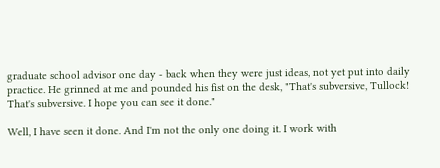graduate school advisor one day - back when they were just ideas, not yet put into daily practice. He grinned at me and pounded his fist on the desk, "That's subversive, Tullock! That's subversive. I hope you can see it done."

Well, I have seen it done. And I'm not the only one doing it. I work with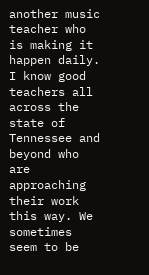another music teacher who is making it happen daily. I know good teachers all across the state of Tennessee and beyond who are approaching their work this way. We sometimes seem to be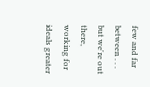few and far between . . . but we're out there, working for ideals greater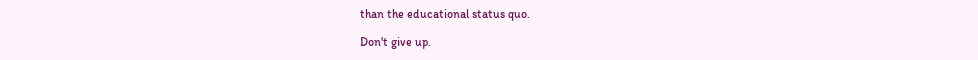than the educational status quo.

Don't give up.